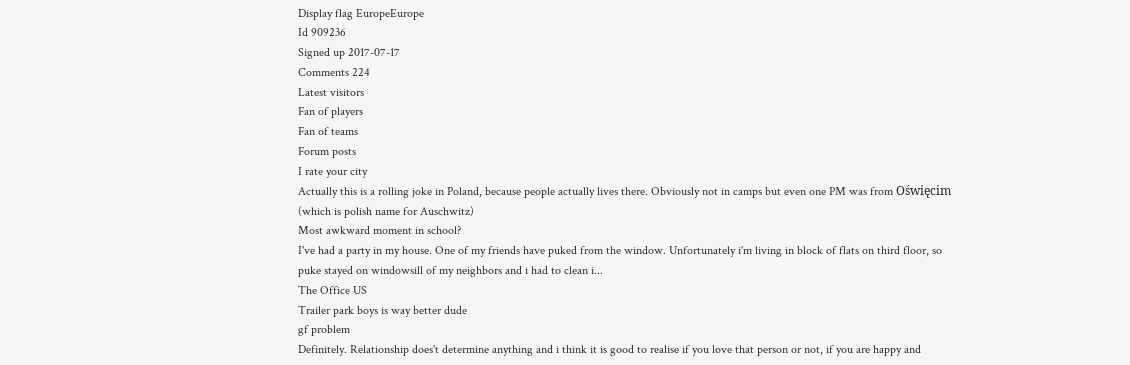Display flag EuropeEurope
Id 909236
Signed up 2017-07-17
Comments 224
Latest visitors
Fan of players
Fan of teams
Forum posts
I rate your city
Actually this is a rolling joke in Poland, because people actually lives there. Obviously not in camps but even one PM was from Oświęcim (which is polish name for Auschwitz)
Most awkward moment in school?
I've had a party in my house. One of my friends have puked from the window. Unfortunately i'm living in block of flats on third floor, so puke stayed on windowsill of my neighbors and i had to clean i...
The Office US
Trailer park boys is way better dude
gf problem
Definitely. Relationship does't determine anything and i think it is good to realise if you love that person or not, if you are happy and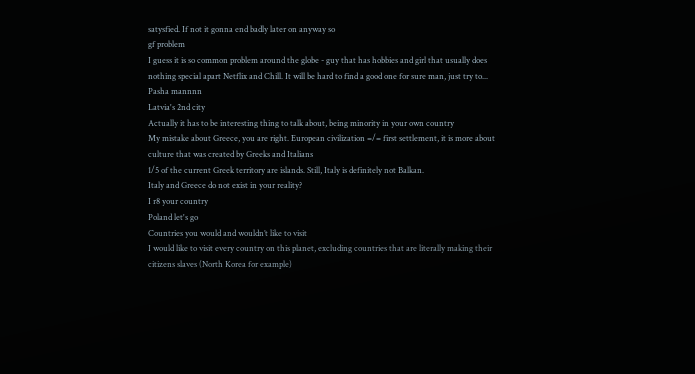satysfied. If not it gonna end badly later on anyway so
gf problem
I guess it is so common problem around the globe - guy that has hobbies and girl that usually does nothing special apart Netflix and Chill. It will be hard to find a good one for sure man, just try to...
Pasha mannnn
Latvia's 2nd city
Actually it has to be interesting thing to talk about, being minority in your own country
My mistake about Greece, you are right. European civilization =/= first settlement, it is more about culture that was created by Greeks and Italians
1/5 of the current Greek territory are islands. Still, Italy is definitely not Balkan.
Italy and Greece do not exist in your reality?
I r8 your country
Poland let's go
Countries you would and wouldn’t like to visit
I would like to visit every country on this planet, excluding countries that are literally making their citizens slaves (North Korea for example)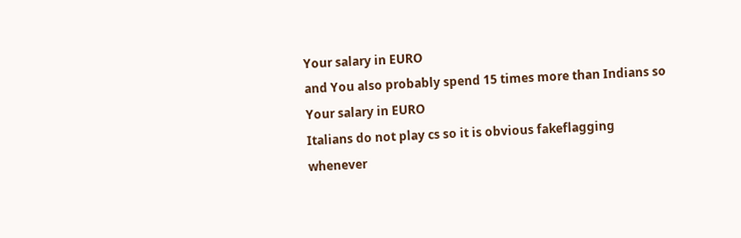Your salary in EURO
and You also probably spend 15 times more than Indians so
Your salary in EURO
Italians do not play cs so it is obvious fakeflagging whenever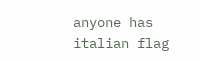anyone has italian flag